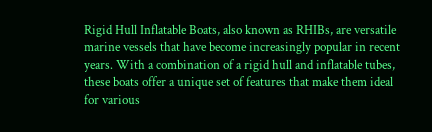Rigid Hull Inflatable Boats, also known as RHIBs, are versatile marine vessels that have become increasingly popular in recent years. With a combination of a rigid hull and inflatable tubes, these boats offer a unique set of features that make them ideal for various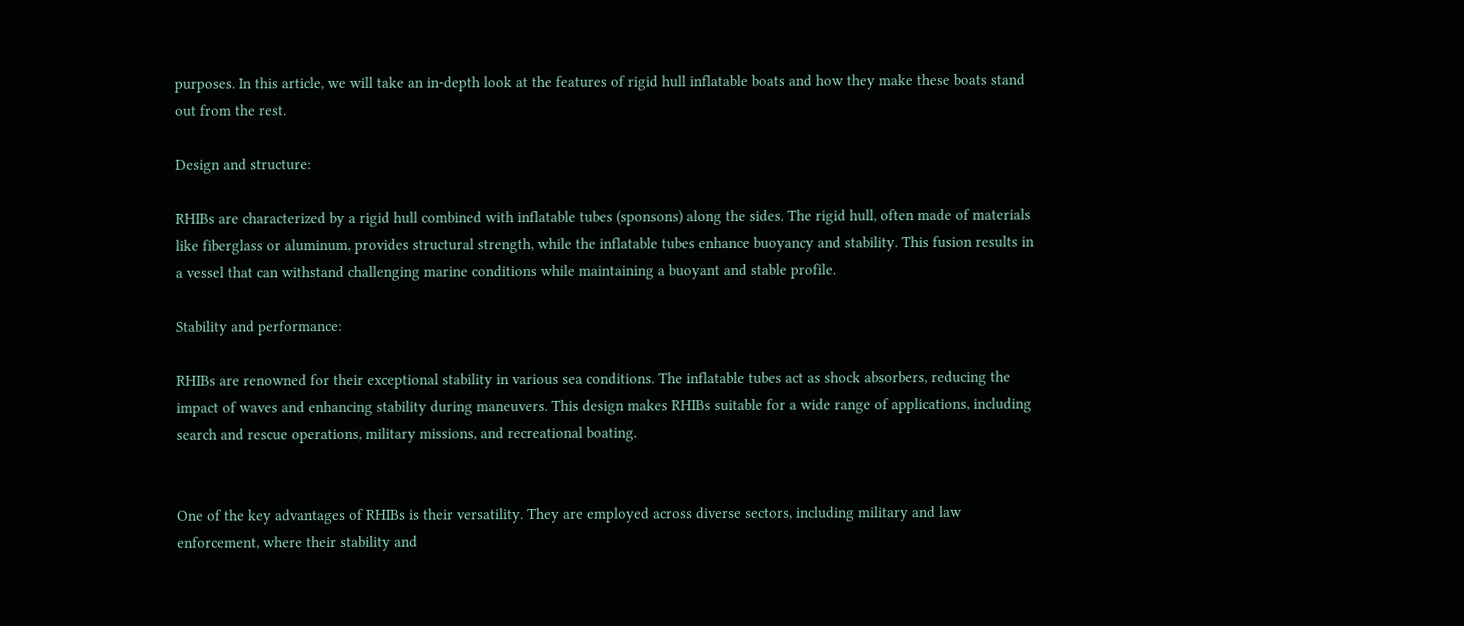purposes. In this article, we will take an in-depth look at the features of rigid hull inflatable boats and how they make these boats stand out from the rest.

Design and structure:

RHIBs are characterized by a rigid hull combined with inflatable tubes (sponsons) along the sides. The rigid hull, often made of materials like fiberglass or aluminum, provides structural strength, while the inflatable tubes enhance buoyancy and stability. This fusion results in a vessel that can withstand challenging marine conditions while maintaining a buoyant and stable profile.

Stability and performance:

RHIBs are renowned for their exceptional stability in various sea conditions. The inflatable tubes act as shock absorbers, reducing the impact of waves and enhancing stability during maneuvers. This design makes RHIBs suitable for a wide range of applications, including search and rescue operations, military missions, and recreational boating.


One of the key advantages of RHIBs is their versatility. They are employed across diverse sectors, including military and law enforcement, where their stability and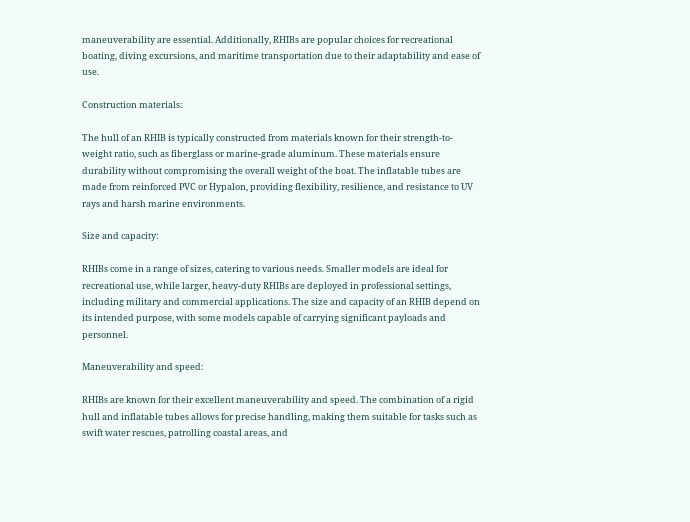maneuverability are essential. Additionally, RHIBs are popular choices for recreational boating, diving excursions, and maritime transportation due to their adaptability and ease of use.

Construction materials:

The hull of an RHIB is typically constructed from materials known for their strength-to-weight ratio, such as fiberglass or marine-grade aluminum. These materials ensure durability without compromising the overall weight of the boat. The inflatable tubes are made from reinforced PVC or Hypalon, providing flexibility, resilience, and resistance to UV rays and harsh marine environments.

Size and capacity:

RHIBs come in a range of sizes, catering to various needs. Smaller models are ideal for recreational use, while larger, heavy-duty RHIBs are deployed in professional settings, including military and commercial applications. The size and capacity of an RHIB depend on its intended purpose, with some models capable of carrying significant payloads and personnel.

Maneuverability and speed:

RHIBs are known for their excellent maneuverability and speed. The combination of a rigid hull and inflatable tubes allows for precise handling, making them suitable for tasks such as swift water rescues, patrolling coastal areas, and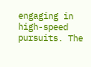engaging in high-speed pursuits. The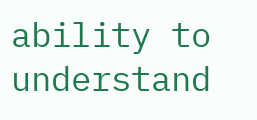ability to understand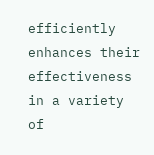efficiently enhances their effectiveness in a variety of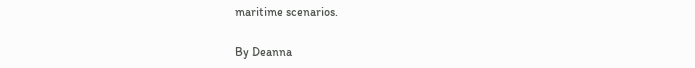maritime scenarios.

By Deanna